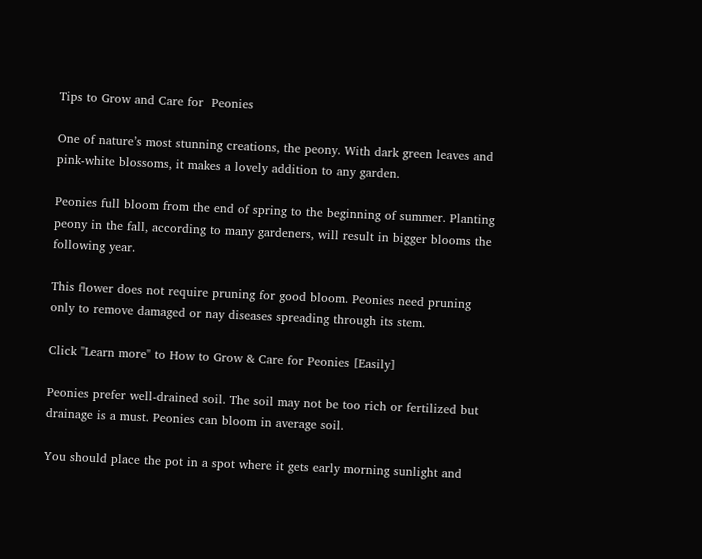Tips to Grow and Care for  Peonies

One of nature’s most stunning creations, the peony. With dark green leaves and pink-white blossoms, it makes a lovely addition to any garden.

Peonies full bloom from the end of spring to the beginning of summer. Planting peony in the fall, according to many gardeners, will result in bigger blooms the following year.

This flower does not require pruning for good bloom. Peonies need pruning only to remove damaged or nay diseases spreading through its stem.

Click "Learn more" to How to Grow & Care for Peonies [Easily]

Peonies prefer well-drained soil. The soil may not be too rich or fertilized but drainage is a must. Peonies can bloom in average soil.

You should place the pot in a spot where it gets early morning sunlight and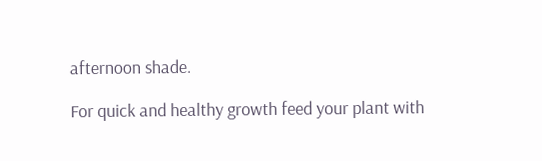afternoon shade.

For quick and healthy growth feed your plant with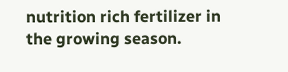nutrition rich fertilizer in the growing season.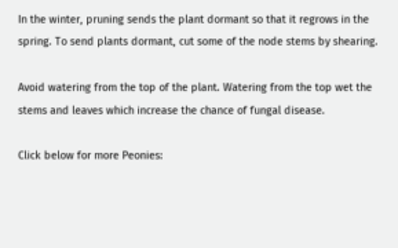In the winter, pruning sends the plant dormant so that it regrows in the spring. To send plants dormant, cut some of the node stems by shearing.

Avoid watering from the top of the plant. Watering from the top wet the stems and leaves which increase the chance of fungal disease.

Click below for more Peonies: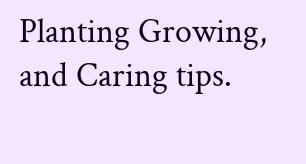Planting Growing, and Caring tips.